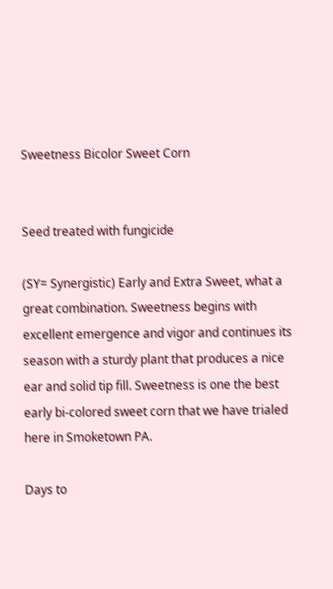Sweetness Bicolor Sweet Corn


Seed treated with fungicide

(SY= Synergistic) Early and Extra Sweet, what a great combination. Sweetness begins with excellent emergence and vigor and continues its season with a sturdy plant that produces a nice ear and solid tip fill. Sweetness is one the best early bi-colored sweet corn that we have trialed here in Smoketown PA.

Days to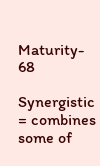Maturity- 68

Synergistic = combines some of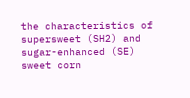the characteristics of supersweet (SH2) and sugar-enhanced (SE) sweet corn